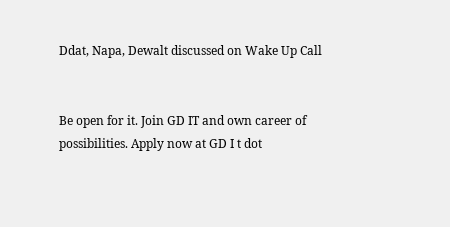Ddat, Napa, Dewalt discussed on Wake Up Call


Be open for it. Join GD IT and own career of possibilities. Apply now at GD I t dot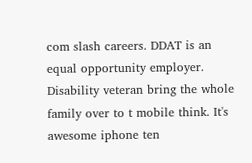com slash careers. DDAT is an equal opportunity employer. Disability veteran bring the whole family over to t mobile think. It's awesome iphone ten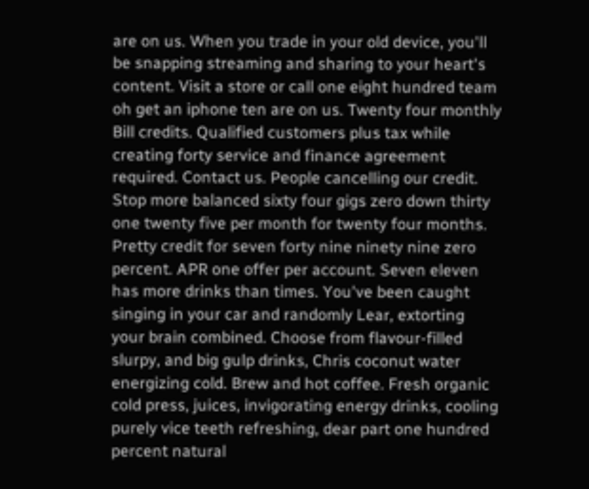are on us. When you trade in your old device, you'll be snapping streaming and sharing to your heart's content. Visit a store or call one eight hundred team oh get an iphone ten are on us. Twenty four monthly Bill credits. Qualified customers plus tax while creating forty service and finance agreement required. Contact us. People cancelling our credit. Stop more balanced sixty four gigs zero down thirty one twenty five per month for twenty four months. Pretty credit for seven forty nine ninety nine zero percent. APR one offer per account. Seven eleven has more drinks than times. You've been caught singing in your car and randomly Lear, extorting your brain combined. Choose from flavour-filled slurpy, and big gulp drinks, Chris coconut water energizing cold. Brew and hot coffee. Fresh organic cold press, juices, invigorating energy drinks, cooling purely vice teeth refreshing, dear part one hundred percent natural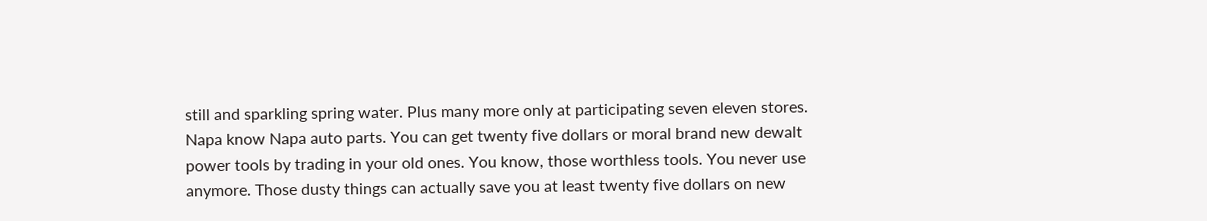still and sparkling spring water. Plus many more only at participating seven eleven stores. Napa know Napa auto parts. You can get twenty five dollars or moral brand new dewalt power tools by trading in your old ones. You know, those worthless tools. You never use anymore. Those dusty things can actually save you at least twenty five dollars on new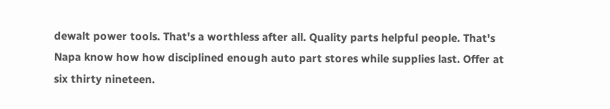dewalt power tools. That's a worthless after all. Quality parts helpful people. That's Napa know how how disciplined enough auto part stores while supplies last. Offer at six thirty nineteen.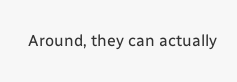Around, they can actually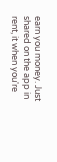earn you money. Just shared on the app in rent, it when you're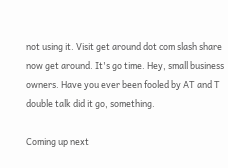not using it. Visit get around dot com slash share now get around. It's go time. Hey, small business owners. Have you ever been fooled by AT and T double talk did it go, something.

Coming up next